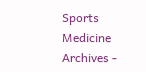Sports Medicine Archives -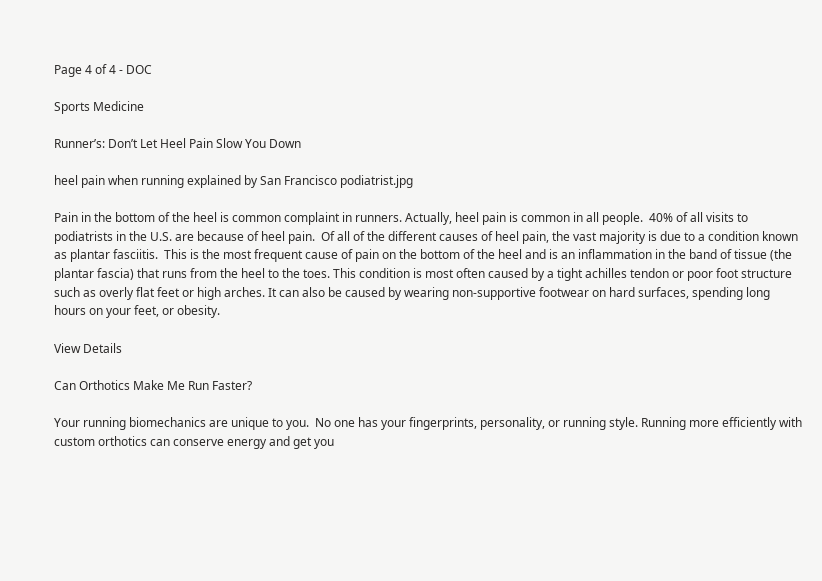Page 4 of 4 - DOC

Sports Medicine

Runner’s: Don’t Let Heel Pain Slow You Down

heel pain when running explained by San Francisco podiatrist.jpg

Pain in the bottom of the heel is common complaint in runners. Actually, heel pain is common in all people.  40% of all visits to podiatrists in the U.S. are because of heel pain.  Of all of the different causes of heel pain, the vast majority is due to a condition known as plantar fasciitis.  This is the most frequent cause of pain on the bottom of the heel and is an inflammation in the band of tissue (the plantar fascia) that runs from the heel to the toes. This condition is most often caused by a tight achilles tendon or poor foot structure such as overly flat feet or high arches. It can also be caused by wearing non-supportive footwear on hard surfaces, spending long hours on your feet, or obesity.

View Details

Can Orthotics Make Me Run Faster?

Your running biomechanics are unique to you.  No one has your fingerprints, personality, or running style. Running more efficiently with custom orthotics can conserve energy and get you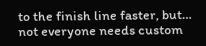to the finish line faster, but… not everyone needs custom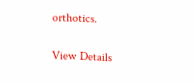orthotics.

View Details